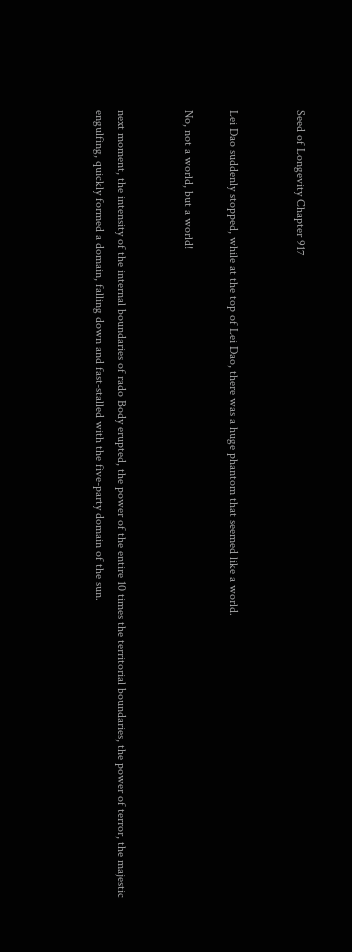Seed of Longevity Chapter 917


Lei Dao suddenly stopped, while at the top of Lei Dao, there was a huge phantom that seemed like a world.

No, not a world, but a world!


next moment, the intensity of the internal boundaries of rado Body erupted, the power of the entire 10 times the territorial boundaries, the power of terror, the majestic engulfing, quickly formed a domain, falling down and fast-stalled with the five-party domain of the sun.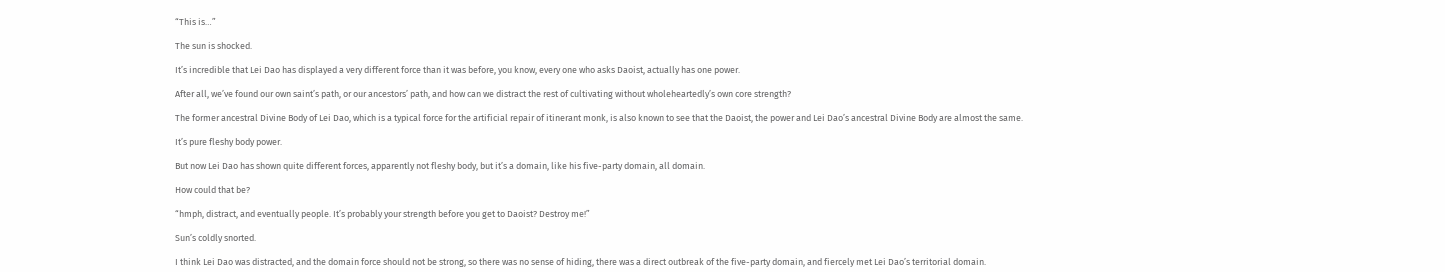“This is…”

The sun is shocked.

It’s incredible that Lei Dao has displayed a very different force than it was before, you know, every one who asks Daoist, actually has one power.

After all, we’ve found our own saint’s path, or our ancestors’ path, and how can we distract the rest of cultivating without wholeheartedly’s own core strength?

The former ancestral Divine Body of Lei Dao, which is a typical force for the artificial repair of itinerant monk, is also known to see that the Daoist, the power and Lei Dao’s ancestral Divine Body are almost the same.

It’s pure fleshy body power.

But now Lei Dao has shown quite different forces, apparently not fleshy body, but it’s a domain, like his five-party domain, all domain.

How could that be?

“hmph, distract, and eventually people. It’s probably your strength before you get to Daoist? Destroy me!”

Sun’s coldly snorted.

I think Lei Dao was distracted, and the domain force should not be strong, so there was no sense of hiding, there was a direct outbreak of the five-party domain, and fiercely met Lei Dao’s territorial domain.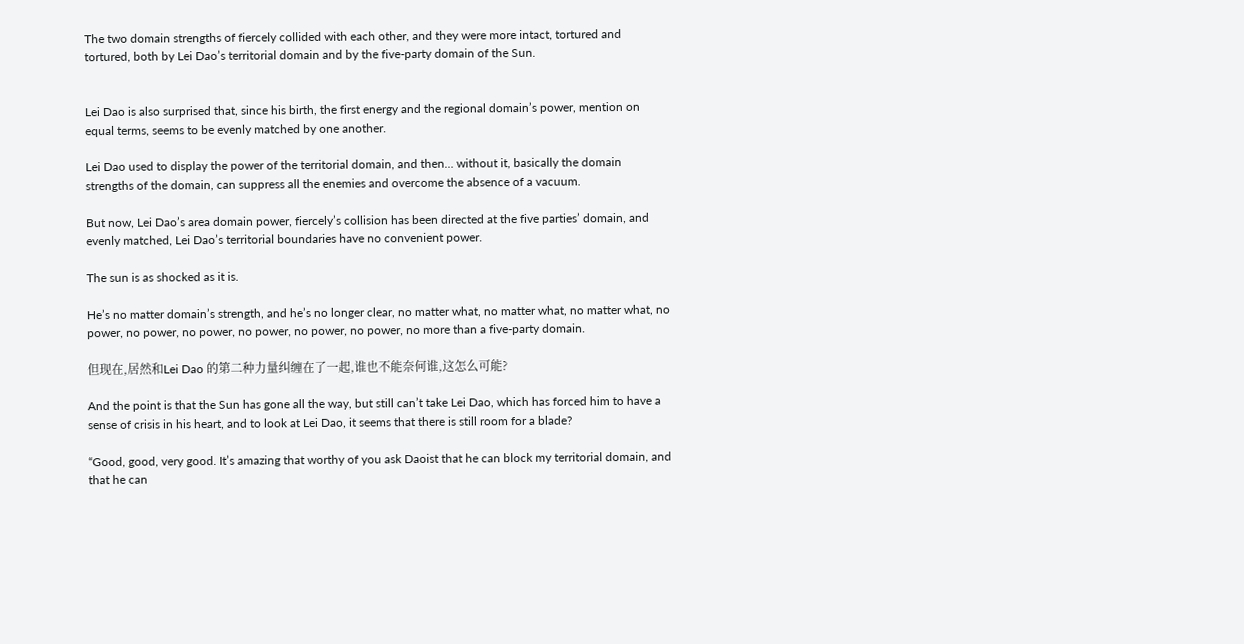The two domain strengths of fiercely collided with each other, and they were more intact, tortured and tortured, both by Lei Dao’s territorial domain and by the five-party domain of the Sun.


Lei Dao is also surprised that, since his birth, the first energy and the regional domain’s power, mention on equal terms, seems to be evenly matched by one another.

Lei Dao used to display the power of the territorial domain, and then… without it, basically the domain strengths of the domain, can suppress all the enemies and overcome the absence of a vacuum.

But now, Lei Dao’s area domain power, fiercely’s collision has been directed at the five parties’ domain, and evenly matched, Lei Dao’s territorial boundaries have no convenient power.

The sun is as shocked as it is.

He’s no matter domain’s strength, and he’s no longer clear, no matter what, no matter what, no matter what, no power, no power, no power, no power, no power, no power, no more than a five-party domain.

但现在,居然和Lei Dao 的第二种力量纠缠在了一起,谁也不能奈何谁,这怎么可能?

And the point is that the Sun has gone all the way, but still can’t take Lei Dao, which has forced him to have a sense of crisis in his heart, and to look at Lei Dao, it seems that there is still room for a blade?

“Good, good, very good. It’s amazing that worthy of you ask Daoist that he can block my territorial domain, and that he can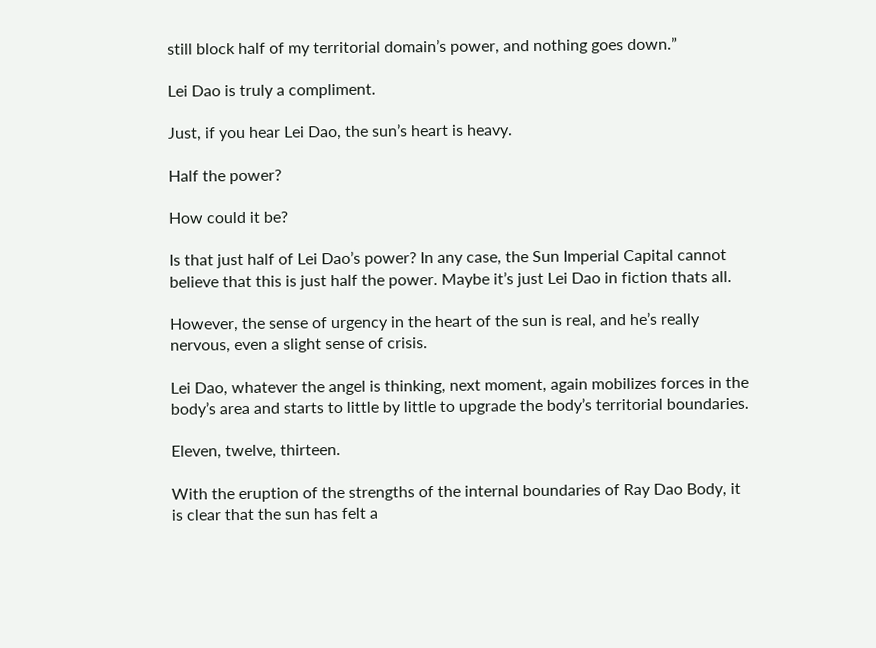still block half of my territorial domain’s power, and nothing goes down.”

Lei Dao is truly a compliment.

Just, if you hear Lei Dao, the sun’s heart is heavy.

Half the power?

How could it be?

Is that just half of Lei Dao’s power? In any case, the Sun Imperial Capital cannot believe that this is just half the power. Maybe it’s just Lei Dao in fiction thats all.

However, the sense of urgency in the heart of the sun is real, and he’s really nervous, even a slight sense of crisis.

Lei Dao, whatever the angel is thinking, next moment, again mobilizes forces in the body’s area and starts to little by little to upgrade the body’s territorial boundaries.

Eleven, twelve, thirteen.

With the eruption of the strengths of the internal boundaries of Ray Dao Body, it is clear that the sun has felt a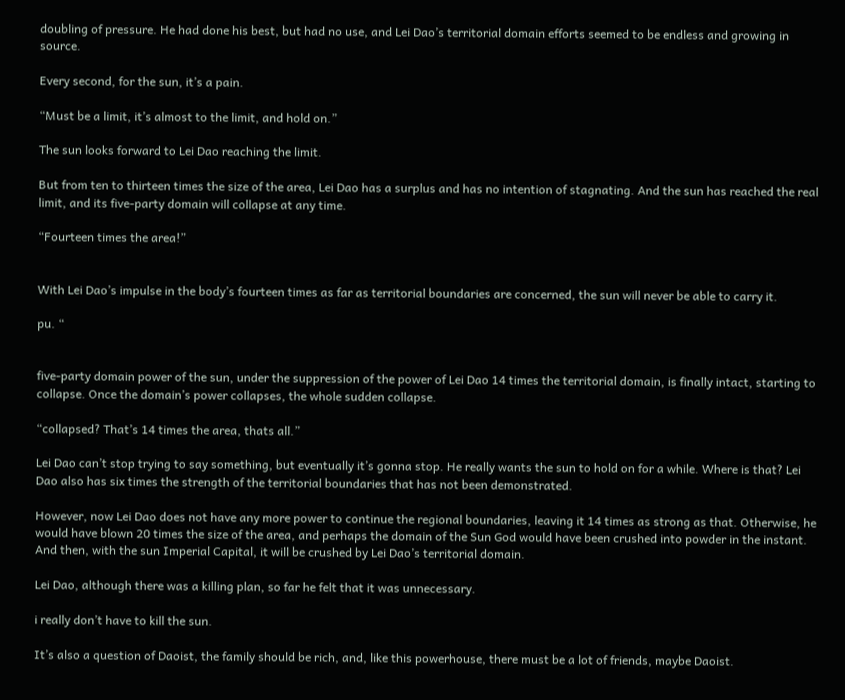doubling of pressure. He had done his best, but had no use, and Lei Dao’s territorial domain efforts seemed to be endless and growing in source.

Every second, for the sun, it’s a pain.

“Must be a limit, it’s almost to the limit, and hold on.”

The sun looks forward to Lei Dao reaching the limit.

But from ten to thirteen times the size of the area, Lei Dao has a surplus and has no intention of stagnating. And the sun has reached the real limit, and its five-party domain will collapse at any time.

“Fourteen times the area!”


With Lei Dao’s impulse in the body’s fourteen times as far as territorial boundaries are concerned, the sun will never be able to carry it.

pu. “


five-party domain power of the sun, under the suppression of the power of Lei Dao 14 times the territorial domain, is finally intact, starting to collapse. Once the domain’s power collapses, the whole sudden collapse.

“collapsed? That’s 14 times the area, thats all.”

Lei Dao can’t stop trying to say something, but eventually it’s gonna stop. He really wants the sun to hold on for a while. Where is that? Lei Dao also has six times the strength of the territorial boundaries that has not been demonstrated.

However, now Lei Dao does not have any more power to continue the regional boundaries, leaving it 14 times as strong as that. Otherwise, he would have blown 20 times the size of the area, and perhaps the domain of the Sun God would have been crushed into powder in the instant. And then, with the sun Imperial Capital, it will be crushed by Lei Dao’s territorial domain.

Lei Dao, although there was a killing plan, so far he felt that it was unnecessary.

i really don’t have to kill the sun.

It’s also a question of Daoist, the family should be rich, and, like this powerhouse, there must be a lot of friends, maybe Daoist.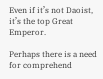Even if it’s not Daoist, it’s the top Great Emperor.

Perhaps there is a need for comprehend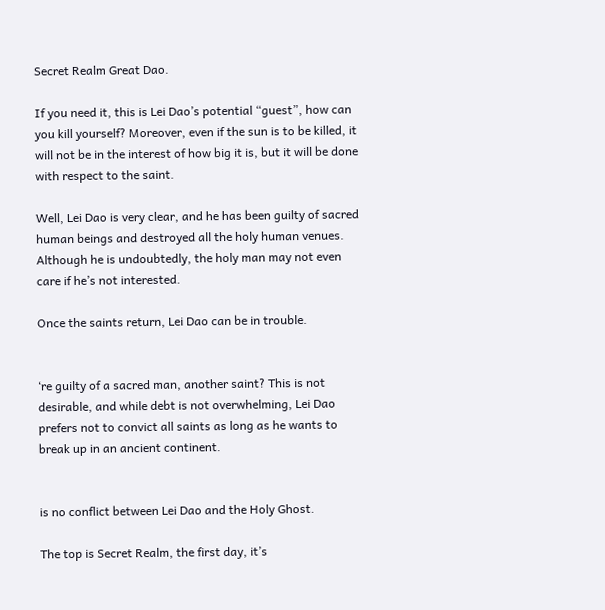Secret Realm Great Dao.

If you need it, this is Lei Dao’s potential “guest”, how can you kill yourself? Moreover, even if the sun is to be killed, it will not be in the interest of how big it is, but it will be done with respect to the saint.

Well, Lei Dao is very clear, and he has been guilty of sacred human beings and destroyed all the holy human venues. Although he is undoubtedly, the holy man may not even care if he’s not interested.

Once the saints return, Lei Dao can be in trouble.


‘re guilty of a sacred man, another saint? This is not desirable, and while debt is not overwhelming, Lei Dao prefers not to convict all saints as long as he wants to break up in an ancient continent.


is no conflict between Lei Dao and the Holy Ghost.

The top is Secret Realm, the first day, it’s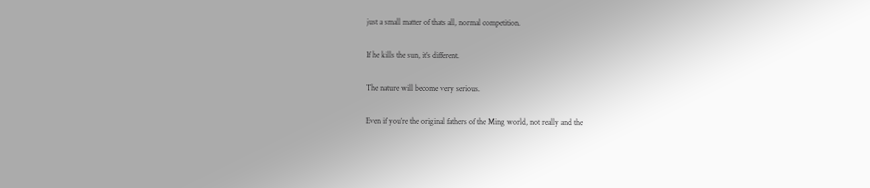just a small matter of thats all, normal competition.

If he kills the sun, it’s different.

The nature will become very serious.

Even if you’re the original fathers of the Ming world, not really and the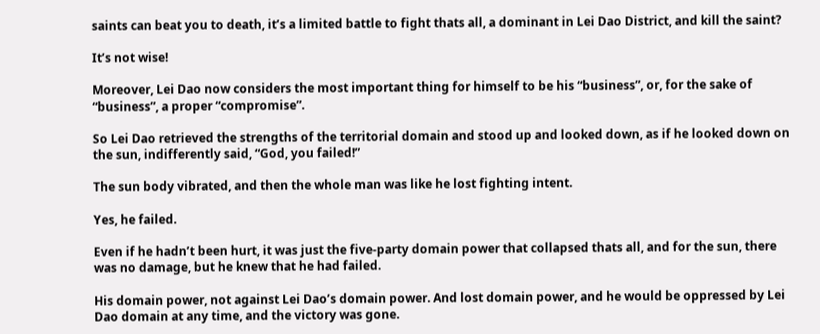saints can beat you to death, it’s a limited battle to fight thats all, a dominant in Lei Dao District, and kill the saint?

It’s not wise!

Moreover, Lei Dao now considers the most important thing for himself to be his “business”, or, for the sake of “business”, a proper “compromise”.

So Lei Dao retrieved the strengths of the territorial domain and stood up and looked down, as if he looked down on the sun, indifferently said, “God, you failed!”

The sun body vibrated, and then the whole man was like he lost fighting intent.

Yes, he failed.

Even if he hadn’t been hurt, it was just the five-party domain power that collapsed thats all, and for the sun, there was no damage, but he knew that he had failed.

His domain power, not against Lei Dao’s domain power. And lost domain power, and he would be oppressed by Lei Dao domain at any time, and the victory was gone.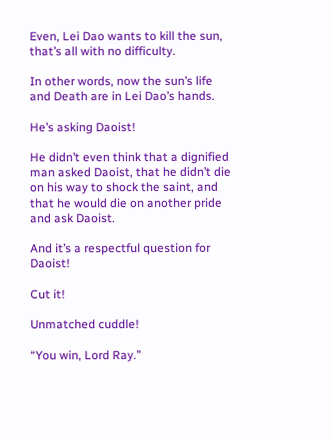Even, Lei Dao wants to kill the sun, that’s all with no difficulty.

In other words, now the sun’s life and Death are in Lei Dao’s hands.

He’s asking Daoist!

He didn’t even think that a dignified man asked Daoist, that he didn’t die on his way to shock the saint, and that he would die on another pride and ask Daoist.

And it’s a respectful question for Daoist!

Cut it!

Unmatched cuddle!

“You win, Lord Ray.”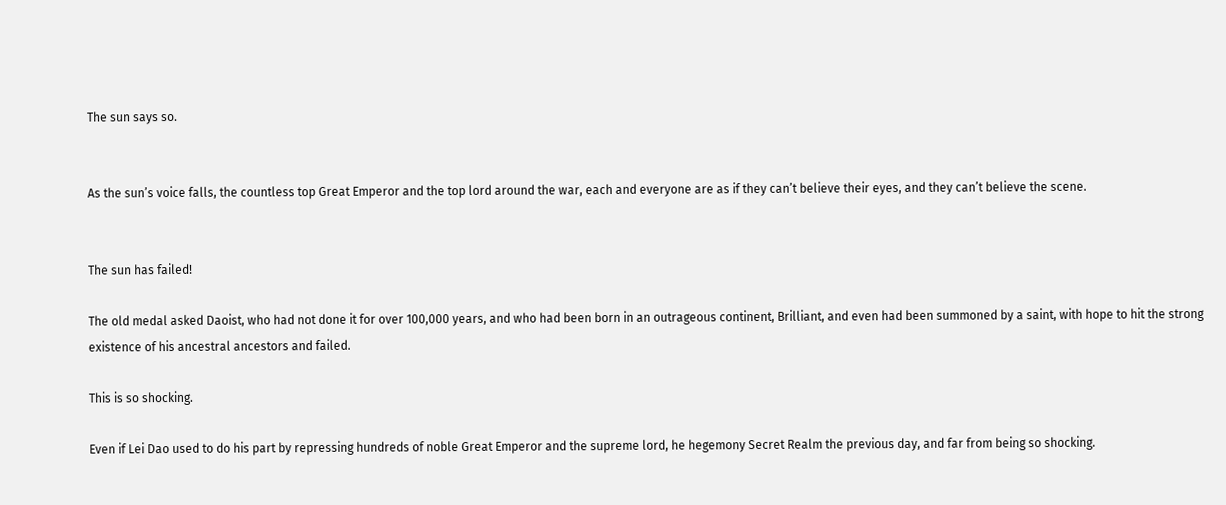The sun says so.


As the sun’s voice falls, the countless top Great Emperor and the top lord around the war, each and everyone are as if they can’t believe their eyes, and they can’t believe the scene.


The sun has failed!

The old medal asked Daoist, who had not done it for over 100,000 years, and who had been born in an outrageous continent, Brilliant, and even had been summoned by a saint, with hope to hit the strong existence of his ancestral ancestors and failed.

This is so shocking.

Even if Lei Dao used to do his part by repressing hundreds of noble Great Emperor and the supreme lord, he hegemony Secret Realm the previous day, and far from being so shocking.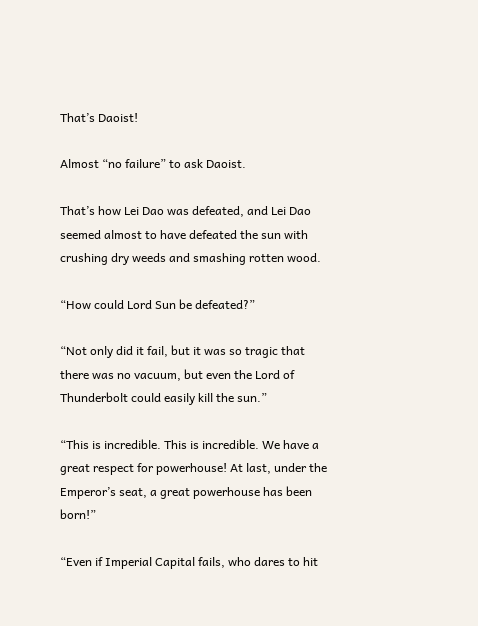That’s Daoist!

Almost “no failure” to ask Daoist.

That’s how Lei Dao was defeated, and Lei Dao seemed almost to have defeated the sun with crushing dry weeds and smashing rotten wood.

“How could Lord Sun be defeated?”

“Not only did it fail, but it was so tragic that there was no vacuum, but even the Lord of Thunderbolt could easily kill the sun.”

“This is incredible. This is incredible. We have a great respect for powerhouse! At last, under the Emperor’s seat, a great powerhouse has been born!”

“Even if Imperial Capital fails, who dares to hit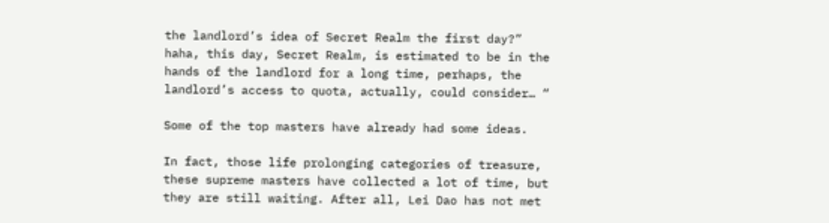the landlord’s idea of Secret Realm the first day?” haha, this day, Secret Realm, is estimated to be in the hands of the landlord for a long time, perhaps, the landlord’s access to quota, actually, could consider… “

Some of the top masters have already had some ideas.

In fact, those life prolonging categories of treasure, these supreme masters have collected a lot of time, but they are still waiting. After all, Lei Dao has not met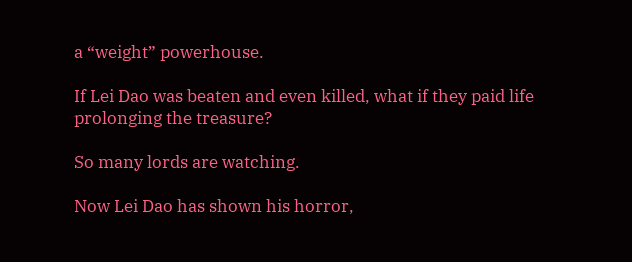a “weight” powerhouse.

If Lei Dao was beaten and even killed, what if they paid life prolonging the treasure?

So many lords are watching.

Now Lei Dao has shown his horror,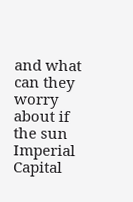and what can they worry about if the sun Imperial Capital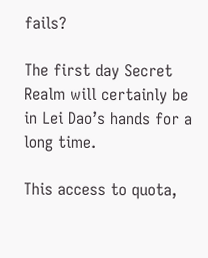fails?

The first day Secret Realm will certainly be in Lei Dao’s hands for a long time.

This access to quota,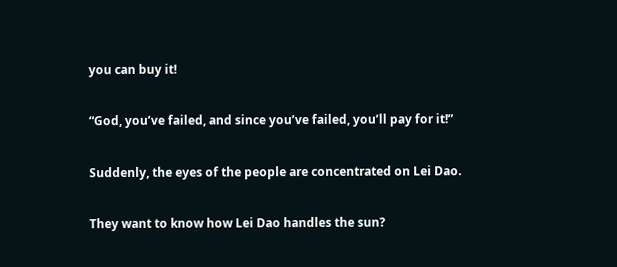you can buy it!

“God, you’ve failed, and since you’ve failed, you’ll pay for it!”

Suddenly, the eyes of the people are concentrated on Lei Dao.

They want to know how Lei Dao handles the sun?